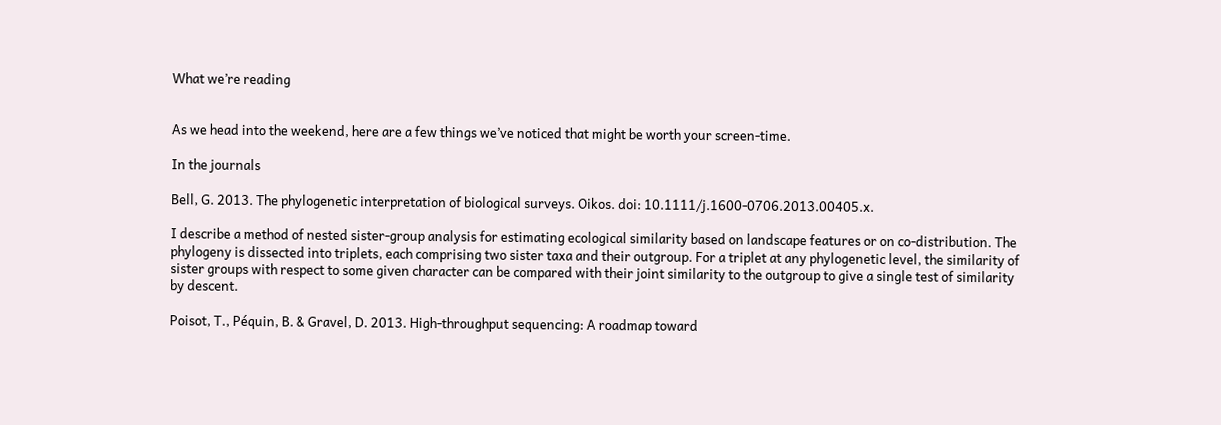What we’re reading


As we head into the weekend, here are a few things we’ve noticed that might be worth your screen-time.

In the journals

Bell, G. 2013. The phylogenetic interpretation of biological surveys. Oikos. doi: 10.1111/j.1600-0706.2013.00405.x.

I describe a method of nested sister-group analysis for estimating ecological similarity based on landscape features or on co-distribution. The phylogeny is dissected into triplets, each comprising two sister taxa and their outgroup. For a triplet at any phylogenetic level, the similarity of sister groups with respect to some given character can be compared with their joint similarity to the outgroup to give a single test of similarity by descent.

Poisot, T., Péquin, B. & Gravel, D. 2013. High-throughput sequencing: A roadmap toward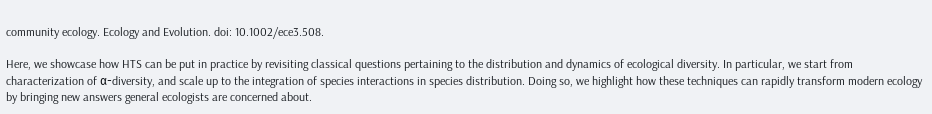community ecology. Ecology and Evolution. doi: 10.1002/ece3.508.

Here, we showcase how HTS can be put in practice by revisiting classical questions pertaining to the distribution and dynamics of ecological diversity. In particular, we start from characterization of α-diversity, and scale up to the integration of species interactions in species distribution. Doing so, we highlight how these techniques can rapidly transform modern ecology by bringing new answers general ecologists are concerned about.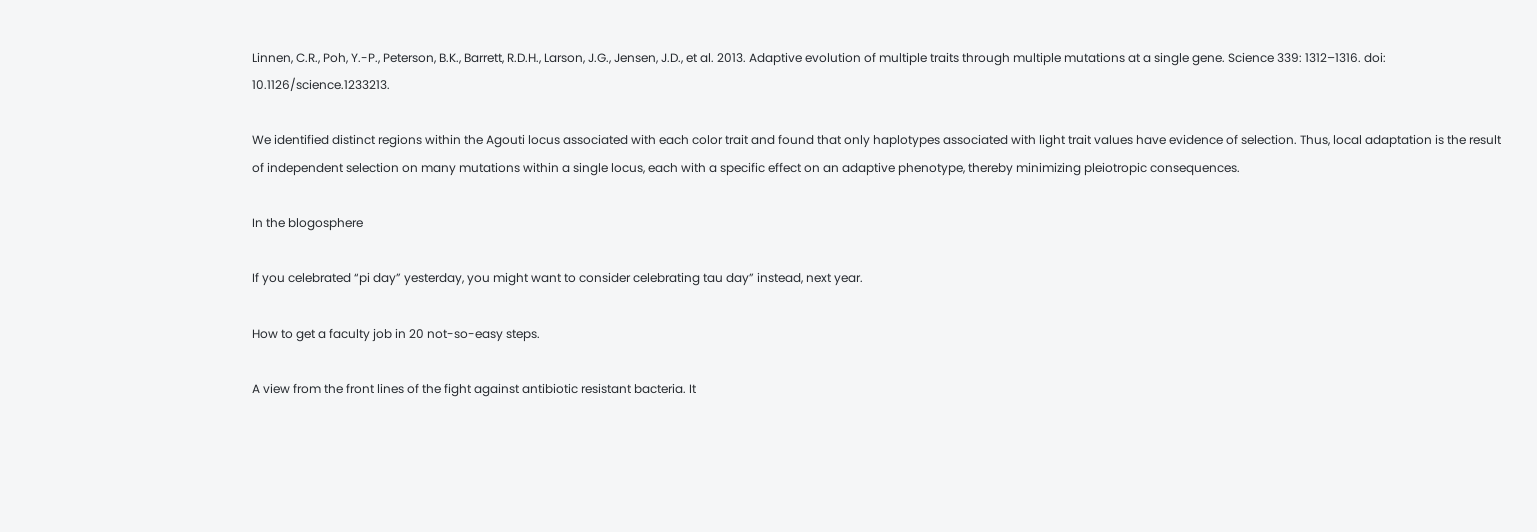Linnen, C.R., Poh, Y.-P., Peterson, B.K., Barrett, R.D.H., Larson, J.G., Jensen, J.D., et al. 2013. Adaptive evolution of multiple traits through multiple mutations at a single gene. Science 339: 1312–1316. doi: 10.1126/science.1233213.

We identified distinct regions within the Agouti locus associated with each color trait and found that only haplotypes associated with light trait values have evidence of selection. Thus, local adaptation is the result of independent selection on many mutations within a single locus, each with a specific effect on an adaptive phenotype, thereby minimizing pleiotropic consequences.

In the blogosphere

If you celebrated “pi day” yesterday, you might want to consider celebrating tau day” instead, next year.

How to get a faculty job in 20 not-so-easy steps.

A view from the front lines of the fight against antibiotic resistant bacteria. It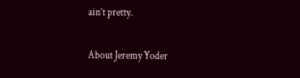ain’t pretty.

About Jeremy Yoder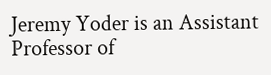Jeremy Yoder is an Assistant Professor of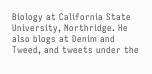Biology at California State University, Northridge. He also blogs at Denim and Tweed, and tweets under the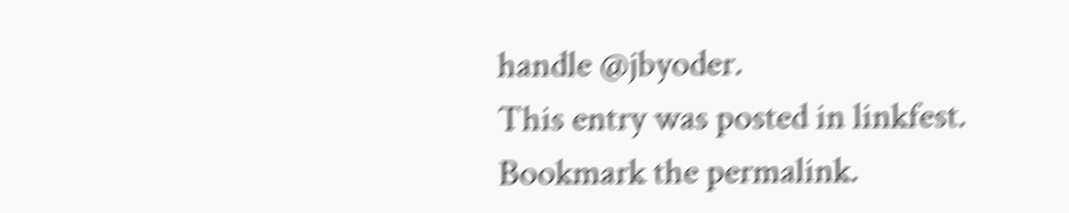handle @jbyoder.
This entry was posted in linkfest. Bookmark the permalink.